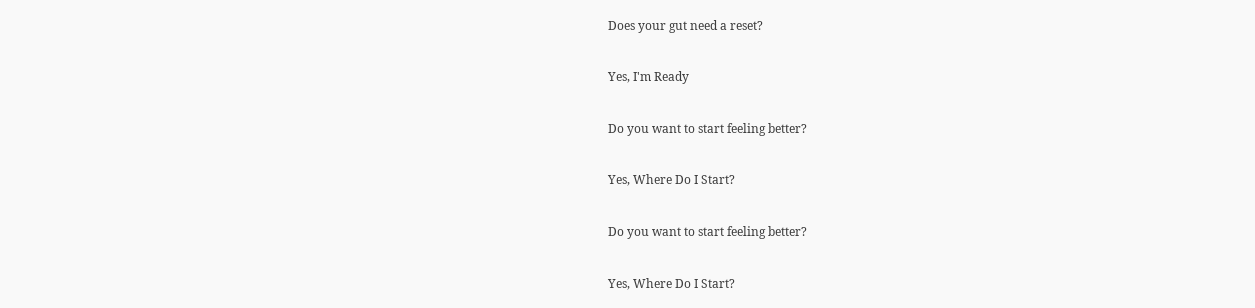Does your gut need a reset?

Yes, I'm Ready

Do you want to start feeling better?

Yes, Where Do I Start?

Do you want to start feeling better?

Yes, Where Do I Start?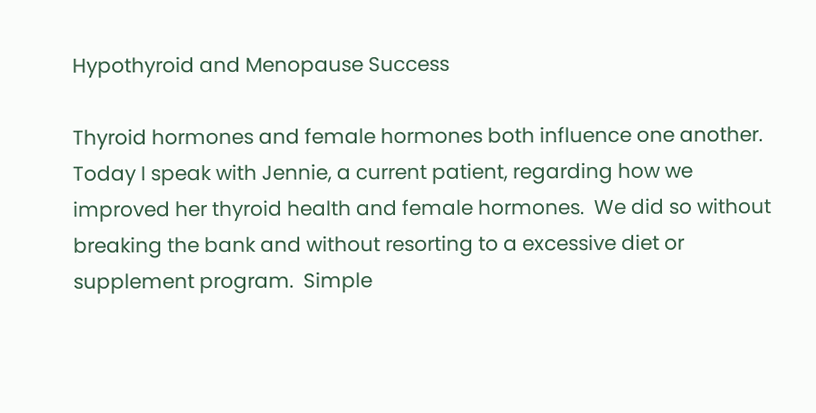Hypothyroid and Menopause Success

Thyroid hormones and female hormones both influence one another. Today I speak with Jennie, a current patient, regarding how we improved her thyroid health and female hormones.  We did so without breaking the bank and without resorting to a excessive diet or supplement program.  Simple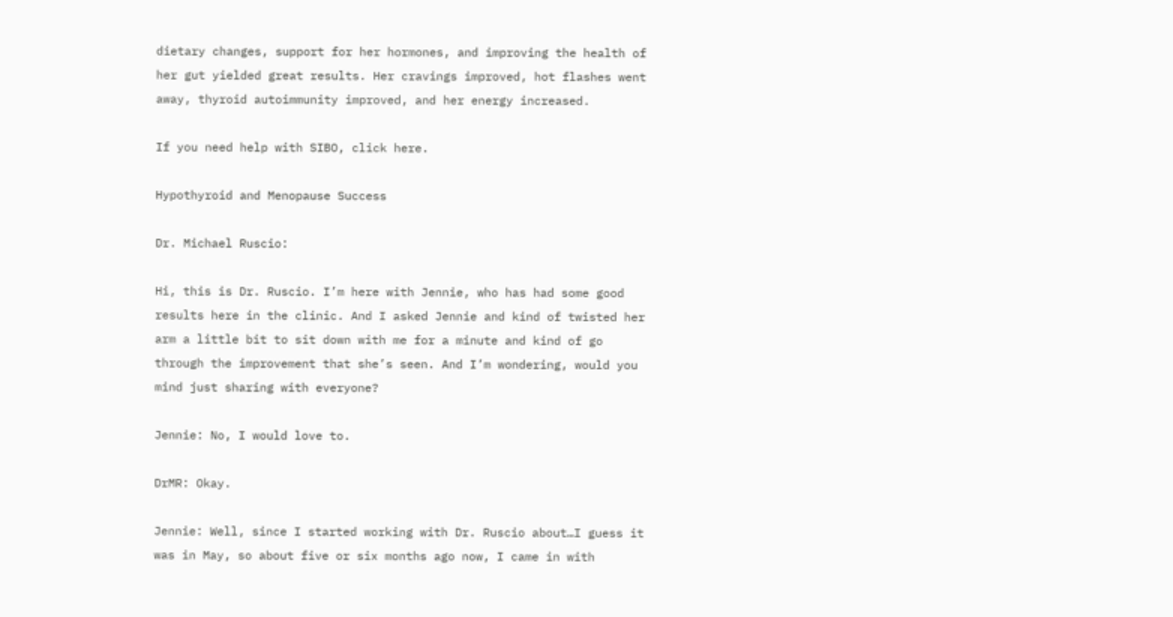dietary changes, support for her hormones, and improving the health of her gut yielded great results. Her cravings improved, hot flashes went away, thyroid autoimmunity improved, and her energy increased.

If you need help with SIBO, click here.

Hypothyroid and Menopause Success

Dr. Michael Ruscio:

Hi, this is Dr. Ruscio. I’m here with Jennie, who has had some good results here in the clinic. And I asked Jennie and kind of twisted her arm a little bit to sit down with me for a minute and kind of go through the improvement that she’s seen. And I’m wondering, would you mind just sharing with everyone?

Jennie: No, I would love to.

DrMR: Okay.

Jennie: Well, since I started working with Dr. Ruscio about…I guess it was in May, so about five or six months ago now, I came in with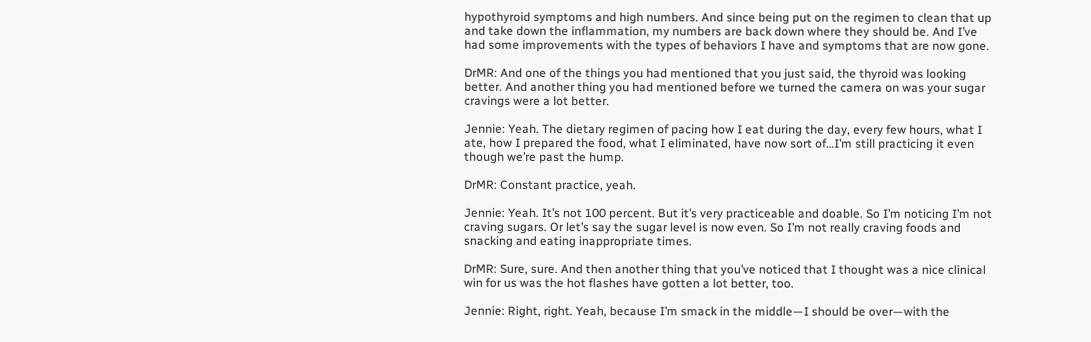hypothyroid symptoms and high numbers. And since being put on the regimen to clean that up and take down the inflammation, my numbers are back down where they should be. And I’ve had some improvements with the types of behaviors I have and symptoms that are now gone.

DrMR: And one of the things you had mentioned that you just said, the thyroid was looking better. And another thing you had mentioned before we turned the camera on was your sugar cravings were a lot better.

Jennie: Yeah. The dietary regimen of pacing how I eat during the day, every few hours, what I ate, how I prepared the food, what I eliminated, have now sort of…I’m still practicing it even though we’re past the hump.

DrMR: Constant practice, yeah.

Jennie: Yeah. It’s not 100 percent. But it’s very practiceable and doable. So I’m noticing I’m not craving sugars. Or let’s say the sugar level is now even. So I’m not really craving foods and snacking and eating inappropriate times.

DrMR: Sure, sure. And then another thing that you’ve noticed that I thought was a nice clinical win for us was the hot flashes have gotten a lot better, too.

Jennie: Right, right. Yeah, because I’m smack in the middle—I should be over—with the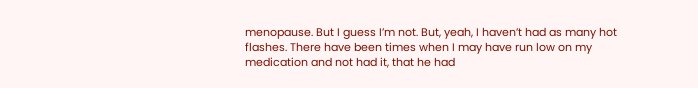menopause. But I guess I’m not. But, yeah, I haven’t had as many hot flashes. There have been times when I may have run low on my medication and not had it, that he had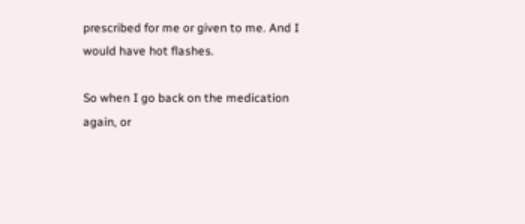prescribed for me or given to me. And I would have hot flashes.

So when I go back on the medication again, or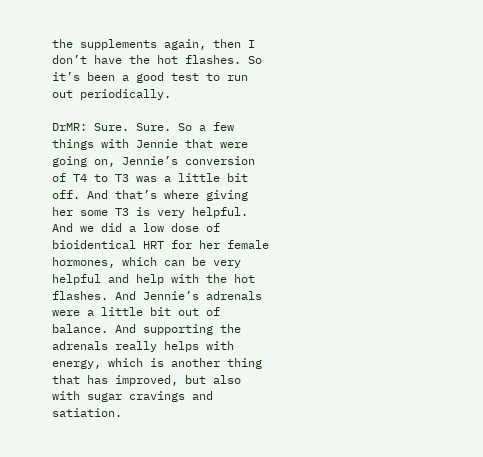the supplements again, then I don’t have the hot flashes. So it’s been a good test to run out periodically.

DrMR: Sure. Sure. So a few things with Jennie that were going on, Jennie’s conversion of T4 to T3 was a little bit off. And that’s where giving her some T3 is very helpful. And we did a low dose of bioidentical HRT for her female hormones, which can be very helpful and help with the hot flashes. And Jennie’s adrenals were a little bit out of balance. And supporting the adrenals really helps with energy, which is another thing that has improved, but also with sugar cravings and satiation.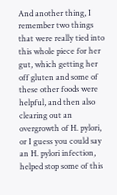And another thing, I remember two things that were really tied into this whole piece for her gut, which getting her off gluten and some of these other foods were helpful, and then also clearing out an overgrowth of H. pylori, or I guess you could say an H. pylori infection, helped stop some of this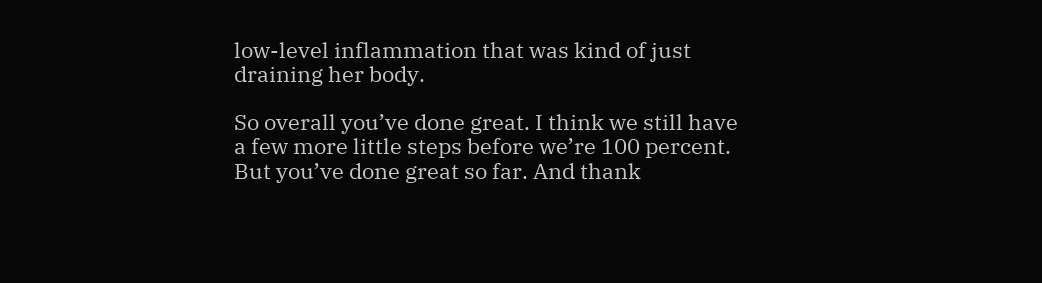low-level inflammation that was kind of just draining her body.

So overall you’ve done great. I think we still have a few more little steps before we’re 100 percent. But you’ve done great so far. And thank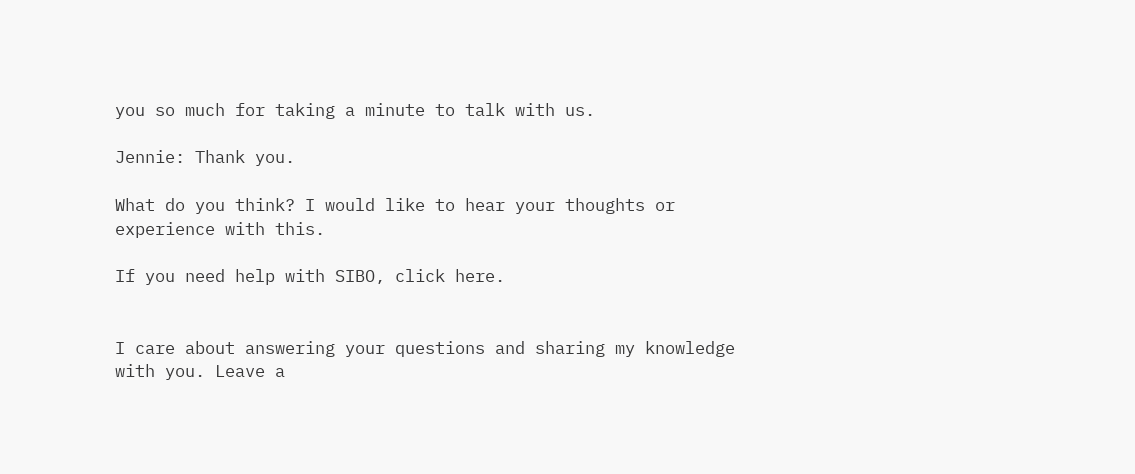you so much for taking a minute to talk with us.

Jennie: Thank you.

What do you think? I would like to hear your thoughts or experience with this.

If you need help with SIBO, click here.


I care about answering your questions and sharing my knowledge with you. Leave a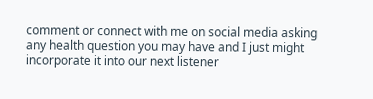comment or connect with me on social media asking any health question you may have and I just might incorporate it into our next listener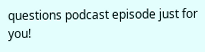questions podcast episode just for you!